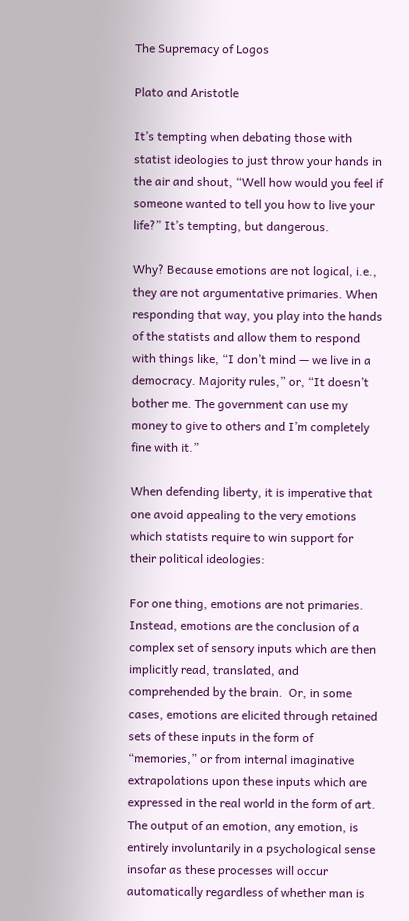The Supremacy of Logos

Plato and Aristotle

It’s tempting when debating those with statist ideologies to just throw your hands in the air and shout, “Well how would you feel if someone wanted to tell you how to live your life?” It’s tempting, but dangerous.

Why? Because emotions are not logical, i.e., they are not argumentative primaries. When responding that way, you play into the hands of the statists and allow them to respond with things like, “I don’t mind — we live in a democracy. Majority rules,” or, “It doesn’t bother me. The government can use my money to give to others and I’m completely fine with it.”

When defending liberty, it is imperative that one avoid appealing to the very emotions which statists require to win support for their political ideologies:

For one thing, emotions are not primaries. Instead, emotions are the conclusion of a complex set of sensory inputs which are then implicitly read, translated, and comprehended by the brain.  Or, in some cases, emotions are elicited through retained sets of these inputs in the form of “memories,” or from internal imaginative extrapolations upon these inputs which are expressed in the real world in the form of art. The output of an emotion, any emotion, is entirely involuntarily in a psychological sense insofar as these processes will occur automatically regardless of whether man is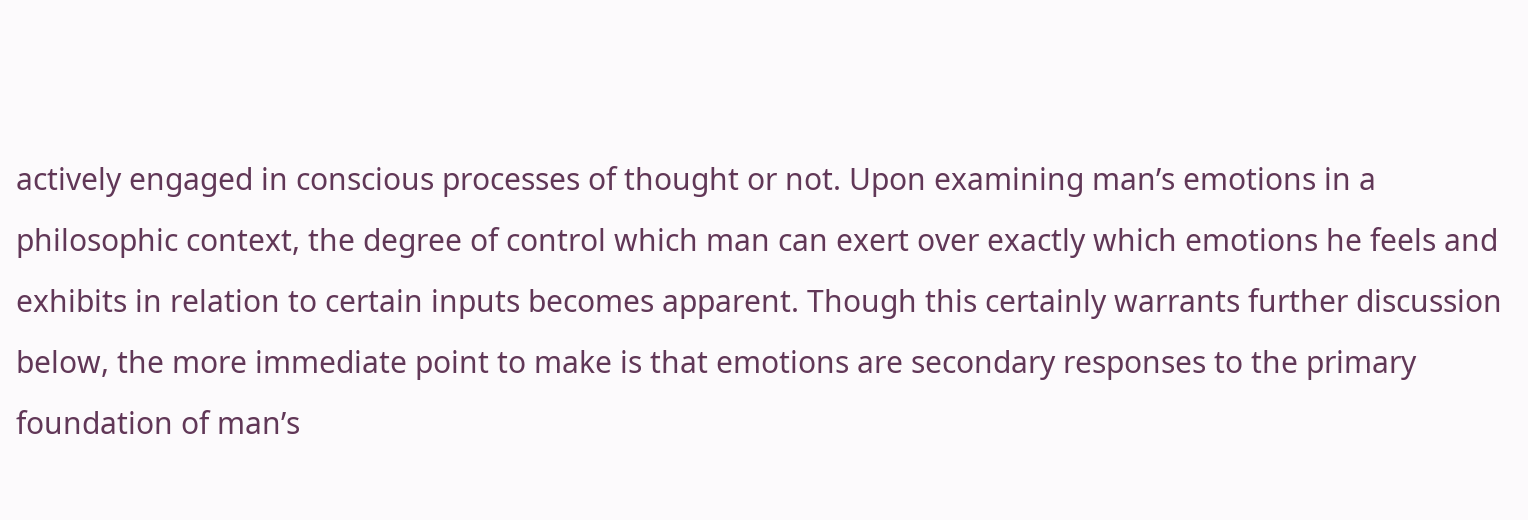actively engaged in conscious processes of thought or not. Upon examining man’s emotions in a philosophic context, the degree of control which man can exert over exactly which emotions he feels and exhibits in relation to certain inputs becomes apparent. Though this certainly warrants further discussion below, the more immediate point to make is that emotions are secondary responses to the primary foundation of man’s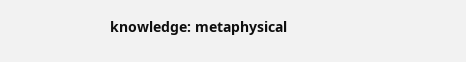knowledge: metaphysical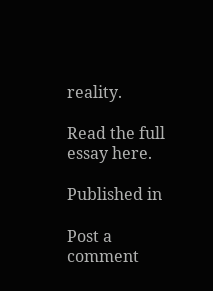reality.

Read the full essay here.

Published in

Post a comment